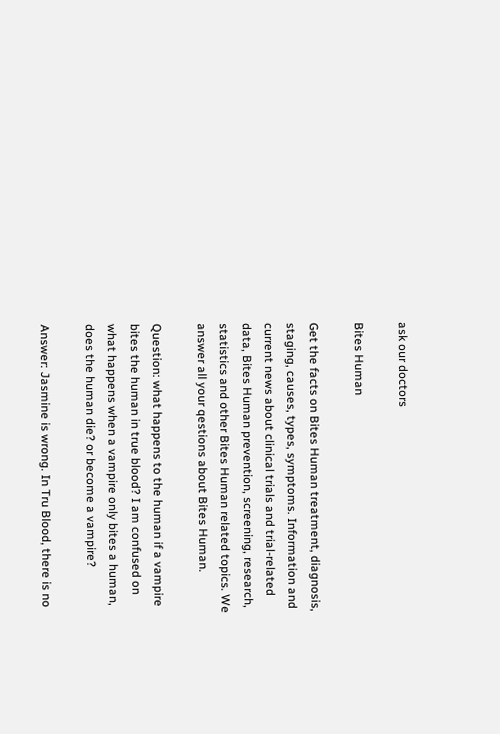ask our doctors

Bites Human

Get the facts on Bites Human treatment, diagnosis, staging, causes, types, symptoms. Information and current news about clinical trials and trial-related data, Bites Human prevention, screening, research, statistics and other Bites Human related topics. We answer all your qestions about Bites Human.

Question: what happens to the human if a vampire bites the human in true blood? I am confused on what happens when a vampire only bites a human, does the human die? or become a vampire?

Answer: Jasmine is wrong. In Tru Blood, there is no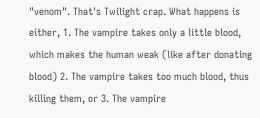"venom". That's Twilight crap. What happens is either, 1. The vampire takes only a little blood, which makes the human weak (like after donating blood) 2. The vampire takes too much blood, thus killing them, or 3. The vampire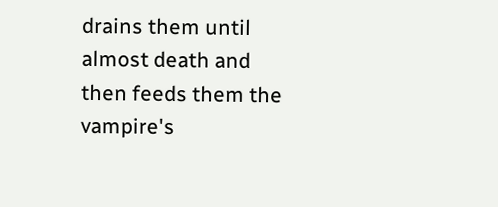drains them until almost death and then feeds them the vampire's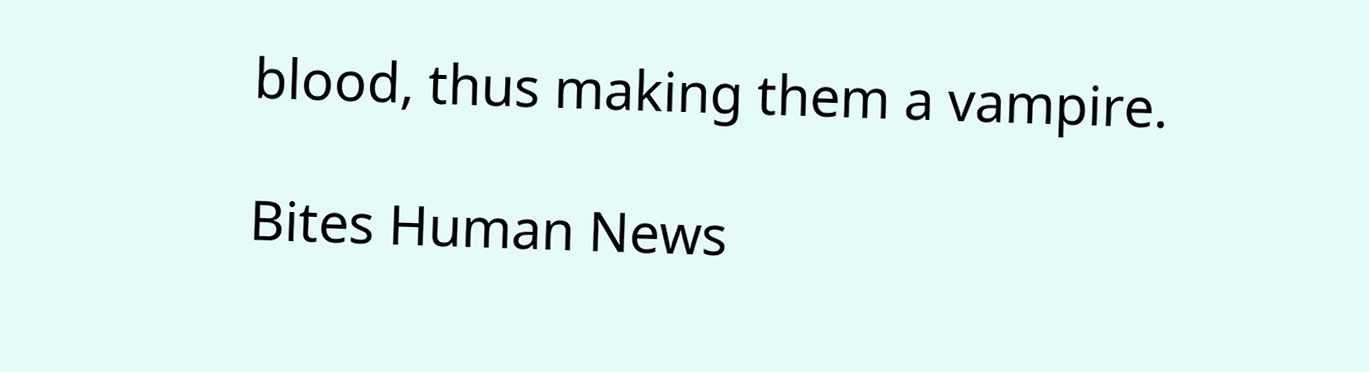blood, thus making them a vampire.

Bites Human News